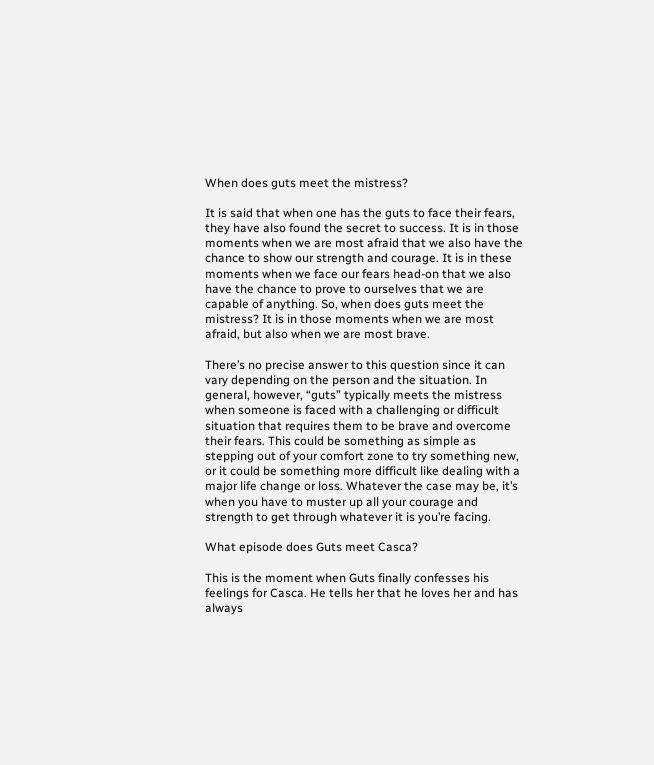When does guts meet the mistress?

It is said that when one has the guts to face their fears, they have also found the secret to success. It is in those moments when we are most afraid that we also have the chance to show our strength and courage. It is in these moments when we face our fears head-on that we also have the chance to prove to ourselves that we are capable of anything. So, when does guts meet the mistress? It is in those moments when we are most afraid, but also when we are most brave.

There’s no precise answer to this question since it can vary depending on the person and the situation. In general, however, “guts” typically meets the mistress when someone is faced with a challenging or difficult situation that requires them to be brave and overcome their fears. This could be something as simple as stepping out of your comfort zone to try something new, or it could be something more difficult like dealing with a major life change or loss. Whatever the case may be, it’s when you have to muster up all your courage and strength to get through whatever it is you’re facing.

What episode does Guts meet Casca?

This is the moment when Guts finally confesses his feelings for Casca. He tells her that he loves her and has always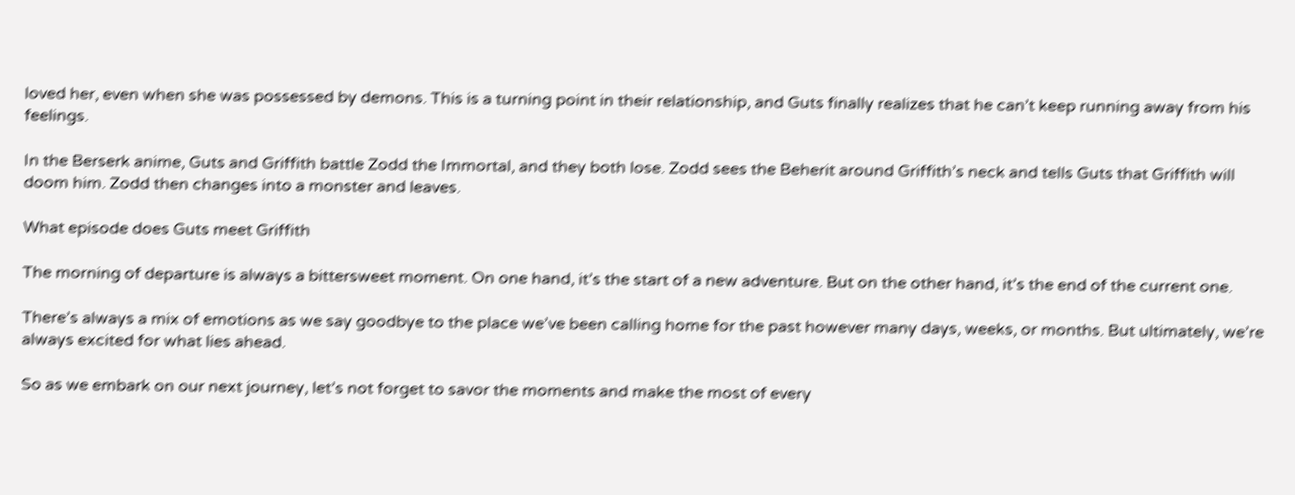loved her, even when she was possessed by demons. This is a turning point in their relationship, and Guts finally realizes that he can’t keep running away from his feelings.

In the Berserk anime, Guts and Griffith battle Zodd the Immortal, and they both lose. Zodd sees the Beherit around Griffith’s neck and tells Guts that Griffith will doom him. Zodd then changes into a monster and leaves.

What episode does Guts meet Griffith

The morning of departure is always a bittersweet moment. On one hand, it’s the start of a new adventure. But on the other hand, it’s the end of the current one.

There’s always a mix of emotions as we say goodbye to the place we’ve been calling home for the past however many days, weeks, or months. But ultimately, we’re always excited for what lies ahead.

So as we embark on our next journey, let’s not forget to savor the moments and make the most of every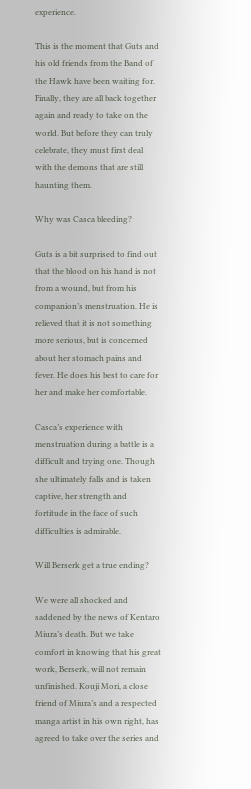experience.

This is the moment that Guts and his old friends from the Band of the Hawk have been waiting for. Finally, they are all back together again and ready to take on the world. But before they can truly celebrate, they must first deal with the demons that are still haunting them.

Why was Casca bleeding?

Guts is a bit surprised to find out that the blood on his hand is not from a wound, but from his companion’s menstruation. He is relieved that it is not something more serious, but is concerned about her stomach pains and fever. He does his best to care for her and make her comfortable.

Casca’s experience with menstruation during a battle is a difficult and trying one. Though she ultimately falls and is taken captive, her strength and fortitude in the face of such difficulties is admirable.

Will Berserk get a true ending?

We were all shocked and saddened by the news of Kentaro Miura’s death. But we take comfort in knowing that his great work, Berserk, will not remain unfinished. Kouji Mori, a close friend of Miura’s and a respected manga artist in his own right, has agreed to take over the series and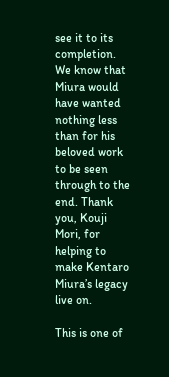see it to its completion. We know that Miura would have wanted nothing less than for his beloved work to be seen through to the end. Thank you, Kouji Mori, for helping to make Kentaro Miura’s legacy live on.

This is one of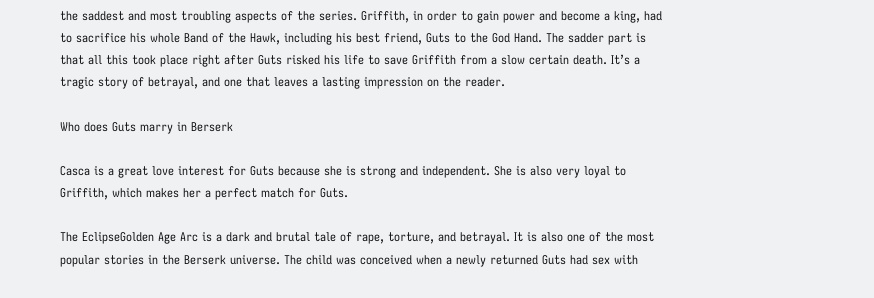the saddest and most troubling aspects of the series. Griffith, in order to gain power and become a king, had to sacrifice his whole Band of the Hawk, including his best friend, Guts to the God Hand. The sadder part is that all this took place right after Guts risked his life to save Griffith from a slow certain death. It’s a tragic story of betrayal, and one that leaves a lasting impression on the reader.

Who does Guts marry in Berserk

Casca is a great love interest for Guts because she is strong and independent. She is also very loyal to Griffith, which makes her a perfect match for Guts.

The EclipseGolden Age Arc is a dark and brutal tale of rape, torture, and betrayal. It is also one of the most popular stories in the Berserk universe. The child was conceived when a newly returned Guts had sex with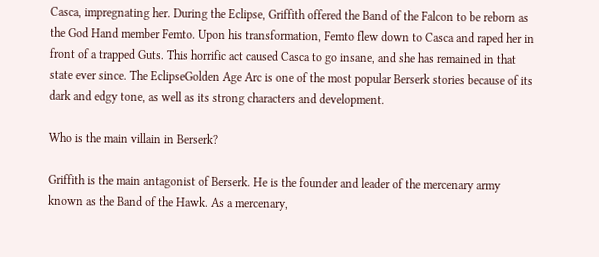Casca, impregnating her. During the Eclipse, Griffith offered the Band of the Falcon to be reborn as the God Hand member Femto. Upon his transformation, Femto flew down to Casca and raped her in front of a trapped Guts. This horrific act caused Casca to go insane, and she has remained in that state ever since. The EclipseGolden Age Arc is one of the most popular Berserk stories because of its dark and edgy tone, as well as its strong characters and development.

Who is the main villain in Berserk?

Griffith is the main antagonist of Berserk. He is the founder and leader of the mercenary army known as the Band of the Hawk. As a mercenary,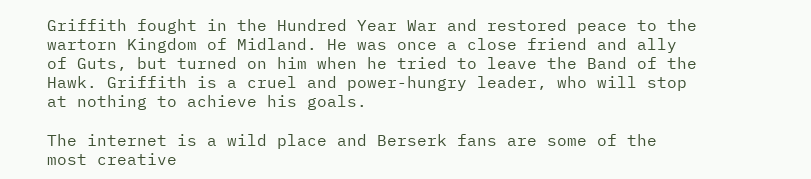Griffith fought in the Hundred Year War and restored peace to the wartorn Kingdom of Midland. He was once a close friend and ally of Guts, but turned on him when he tried to leave the Band of the Hawk. Griffith is a cruel and power-hungry leader, who will stop at nothing to achieve his goals.

The internet is a wild place and Berserk fans are some of the most creative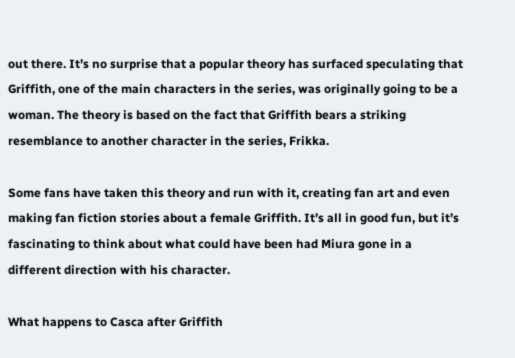out there. It’s no surprise that a popular theory has surfaced speculating that Griffith, one of the main characters in the series, was originally going to be a woman. The theory is based on the fact that Griffith bears a striking resemblance to another character in the series, Frikka.

Some fans have taken this theory and run with it, creating fan art and even making fan fiction stories about a female Griffith. It’s all in good fun, but it’s fascinating to think about what could have been had Miura gone in a different direction with his character.

What happens to Casca after Griffith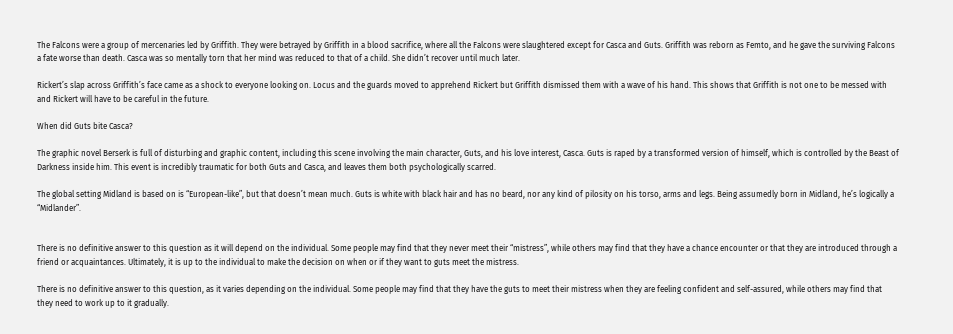The Falcons were a group of mercenaries led by Griffith. They were betrayed by Griffith in a blood sacrifice, where all the Falcons were slaughtered except for Casca and Guts. Griffith was reborn as Femto, and he gave the surviving Falcons a fate worse than death. Casca was so mentally torn that her mind was reduced to that of a child. She didn’t recover until much later.

Rickert’s slap across Griffith’s face came as a shock to everyone looking on. Locus and the guards moved to apprehend Rickert but Griffith dismissed them with a wave of his hand. This shows that Griffith is not one to be messed with and Rickert will have to be careful in the future.

When did Guts bite Casca?

The graphic novel Berserk is full of disturbing and graphic content, including this scene involving the main character, Guts, and his love interest, Casca. Guts is raped by a transformed version of himself, which is controlled by the Beast of Darkness inside him. This event is incredibly traumatic for both Guts and Casca, and leaves them both psychologically scarred.

The global setting Midland is based on is “European-like”, but that doesn’t mean much. Guts is white with black hair and has no beard, nor any kind of pilosity on his torso, arms and legs. Being assumedly born in Midland, he’s logically a “Midlander”.


There is no definitive answer to this question as it will depend on the individual. Some people may find that they never meet their “mistress”, while others may find that they have a chance encounter or that they are introduced through a friend or acquaintances. Ultimately, it is up to the individual to make the decision on when or if they want to guts meet the mistress.

There is no definitive answer to this question, as it varies depending on the individual. Some people may find that they have the guts to meet their mistress when they are feeling confident and self-assured, while others may find that they need to work up to it gradually.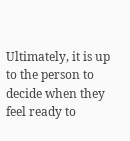Ultimately, it is up to the person to decide when they feel ready to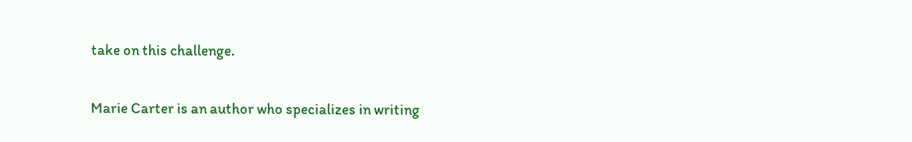take on this challenge.

Marie Carter is an author who specializes in writing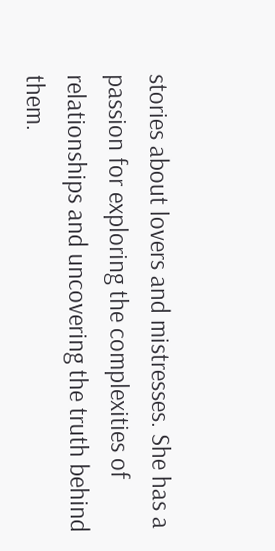stories about lovers and mistresses. She has a passion for exploring the complexities of relationships and uncovering the truth behind them.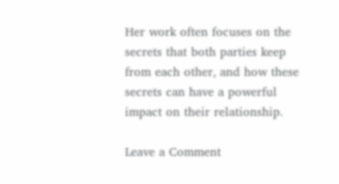Her work often focuses on the secrets that both parties keep from each other, and how these secrets can have a powerful impact on their relationship.

Leave a Comment